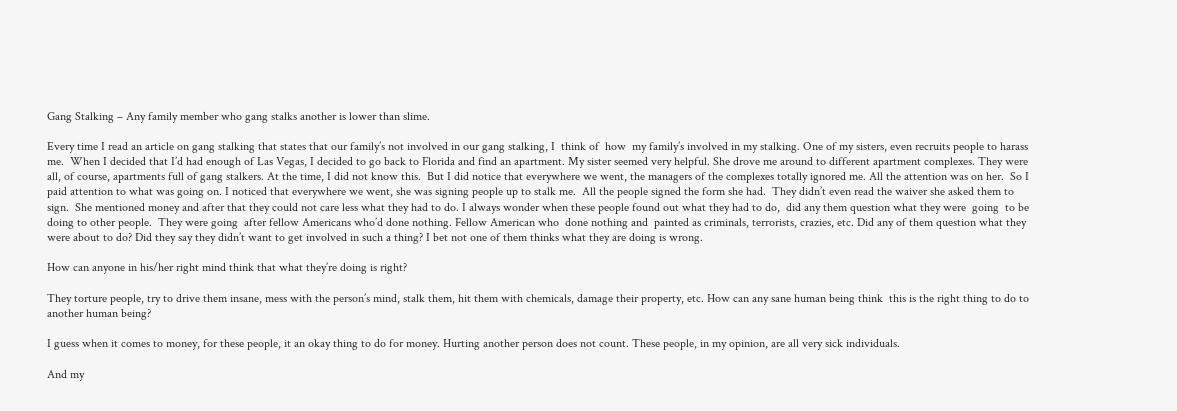Gang Stalking – Any family member who gang stalks another is lower than slime.

Every time I read an article on gang stalking that states that our family’s not involved in our gang stalking, I  think of  how  my family’s involved in my stalking. One of my sisters, even recruits people to harass me.  When I decided that I’d had enough of Las Vegas, I decided to go back to Florida and find an apartment. My sister seemed very helpful. She drove me around to different apartment complexes. They were all, of course, apartments full of gang stalkers. At the time, I did not know this.  But I did notice that everywhere we went, the managers of the complexes totally ignored me. All the attention was on her.  So I paid attention to what was going on. I noticed that everywhere we went, she was signing people up to stalk me.  All the people signed the form she had.  They didn’t even read the waiver she asked them to sign.  She mentioned money and after that they could not care less what they had to do. I always wonder when these people found out what they had to do,  did any them question what they were  going  to be doing to other people.  They were going  after fellow Americans who’d done nothing. Fellow American who  done nothing and  painted as criminals, terrorists, crazies, etc. Did any of them question what they were about to do? Did they say they didn’t want to get involved in such a thing? I bet not one of them thinks what they are doing is wrong.

How can anyone in his/her right mind think that what they’re doing is right?

They torture people, try to drive them insane, mess with the person’s mind, stalk them, hit them with chemicals, damage their property, etc. How can any sane human being think  this is the right thing to do to another human being?

I guess when it comes to money, for these people, it an okay thing to do for money. Hurting another person does not count. These people, in my opinion, are all very sick individuals.

And my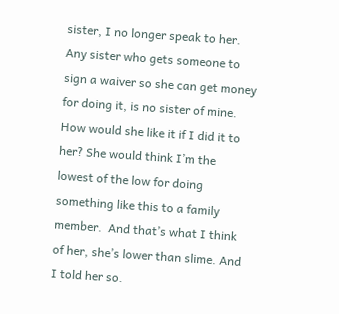sister, I no longer speak to her. Any sister who gets someone to sign a waiver so she can get money for doing it, is no sister of mine. How would she like it if I did it to her? She would think I’m the lowest of the low for doing something like this to a family member.  And that’s what I think of her, she’s lower than slime. And I told her so.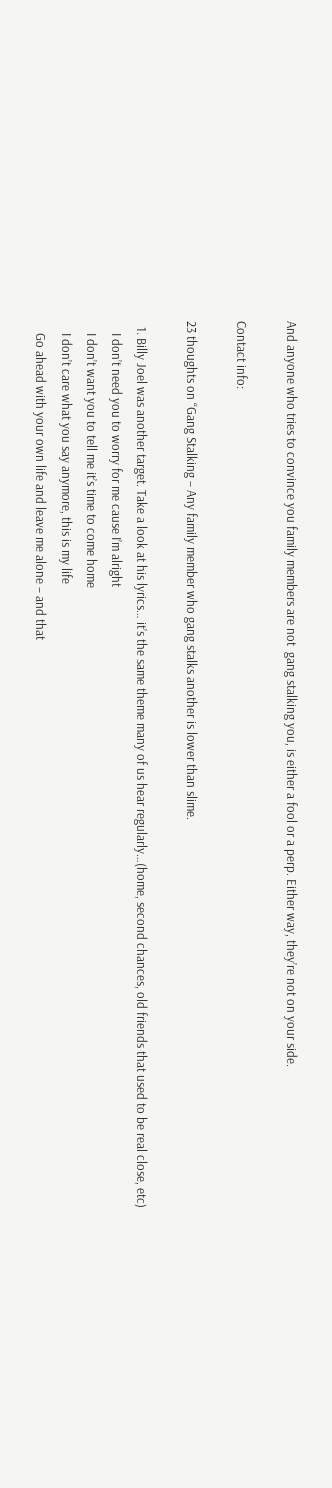And anyone who tries to convince you family members are not  gang stalking you, is either a fool or a perp. Either way, they’re not on your side.

Contact info:

23 thoughts on “Gang Stalking – Any family member who gang stalks another is lower than slime.

  1. Billy Joel was another target. Take a look at his lyrics… it’s the same theme many of us hear regularly…(home, second chances, old friends that used to be real close, etc)
    I don’t need you to worry for me cause I’m alright
    I don’t want you to tell me it’s time to come home
    I don’t care what you say anymore, this is my life
    Go ahead with your own life and leave me alone – and that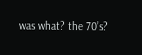was what? the 70’s?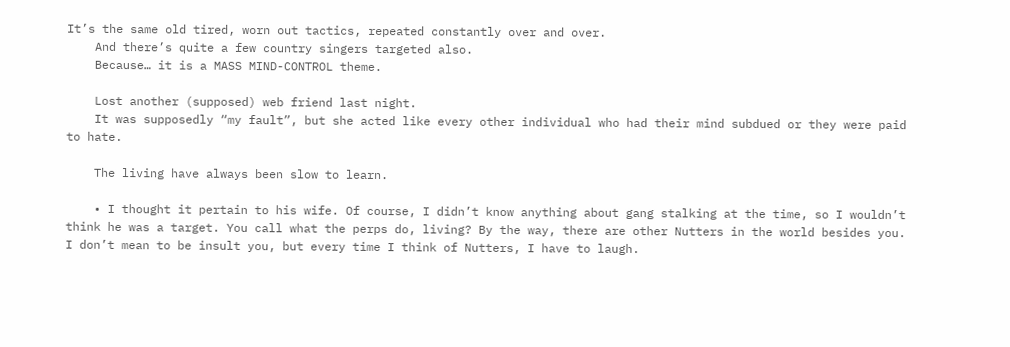It’s the same old tired, worn out tactics, repeated constantly over and over.
    And there’s quite a few country singers targeted also.
    Because… it is a MASS MIND-CONTROL theme.

    Lost another (supposed) web friend last night.
    It was supposedly “my fault”, but she acted like every other individual who had their mind subdued or they were paid to hate.

    The living have always been slow to learn.

    • I thought it pertain to his wife. Of course, I didn’t know anything about gang stalking at the time, so I wouldn’t think he was a target. You call what the perps do, living? By the way, there are other Nutters in the world besides you. I don’t mean to be insult you, but every time I think of Nutters, I have to laugh.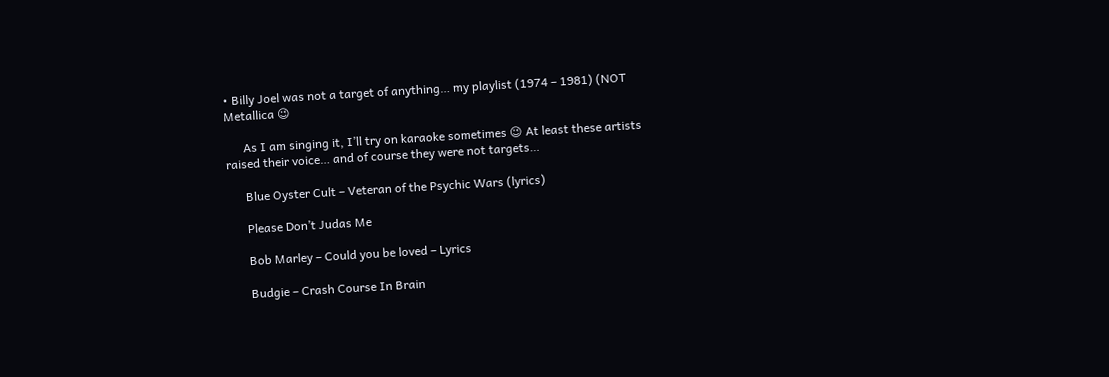• Billy Joel was not a target of anything… my playlist (1974 – 1981) (NOT Metallica 😉

      As I am singing it, I’ll try on karaoke sometimes 😉 At least these artists raised their voice… and of course they were not targets…

      Blue Oyster Cult – Veteran of the Psychic Wars (lyrics)

      Please Don’t Judas Me

      Bob Marley – Could you be loved – Lyrics

      Budgie – Crash Course In Brain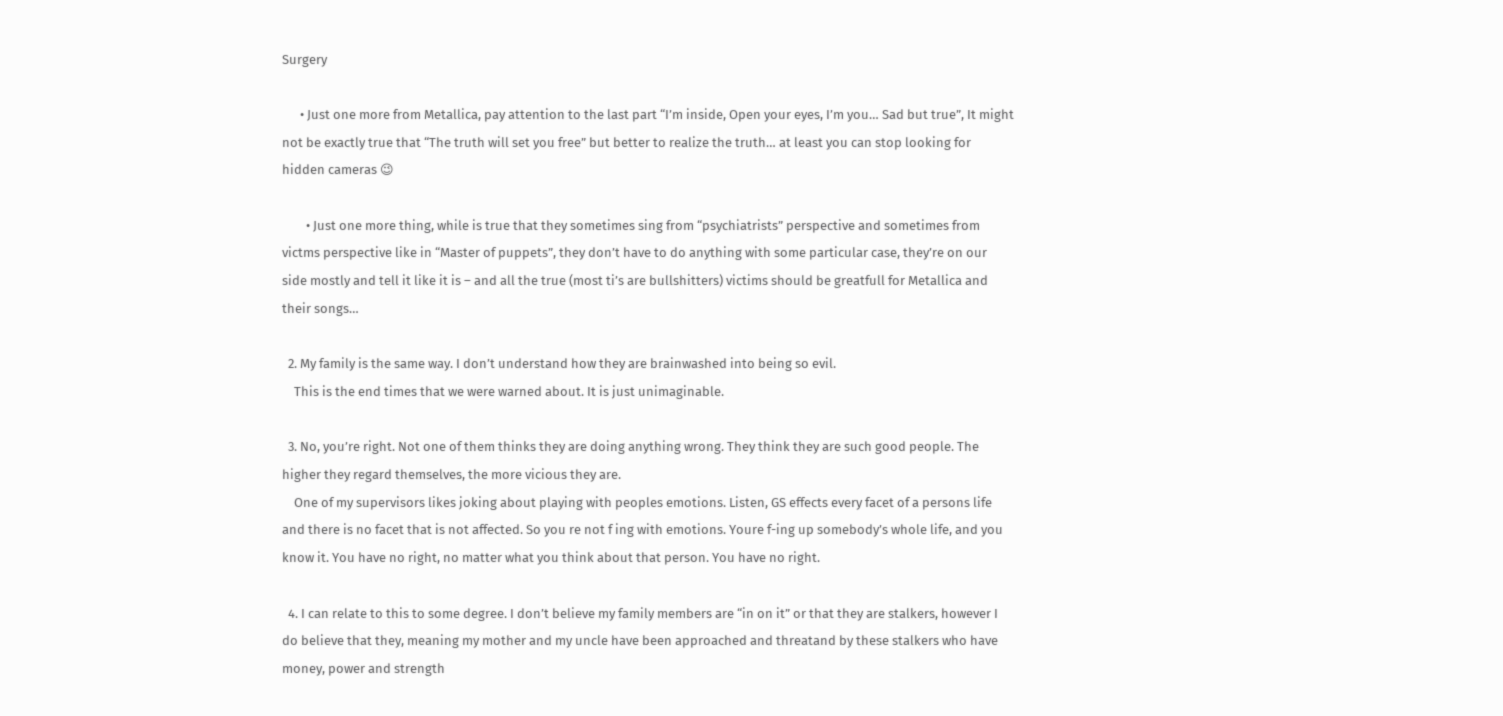Surgery

      • Just one more from Metallica, pay attention to the last part “I’m inside, Open your eyes, I’m you… Sad but true”, It might not be exactly true that “The truth will set you free” but better to realize the truth… at least you can stop looking for hidden cameras 😉

        • Just one more thing, while is true that they sometimes sing from “psychiatrists” perspective and sometimes from victms perspective like in “Master of puppets”, they don’t have to do anything with some particular case, they’re on our side mostly and tell it like it is – and all the true (most ti’s are bullshitters) victims should be greatfull for Metallica and their songs…

  2. My family is the same way. I don’t understand how they are brainwashed into being so evil.
    This is the end times that we were warned about. It is just unimaginable.

  3. No, you’re right. Not one of them thinks they are doing anything wrong. They think they are such good people. The higher they regard themselves, the more vicious they are.
    One of my supervisors likes joking about playing with peoples emotions. Listen, GS effects every facet of a persons life and there is no facet that is not affected. So you re not f ing with emotions. Youre f-ing up somebody’s whole life, and you know it. You have no right, no matter what you think about that person. You have no right.

  4. I can relate to this to some degree. I don’t believe my family members are “in on it” or that they are stalkers, however I do believe that they, meaning my mother and my uncle have been approached and threatand by these stalkers who have money, power and strength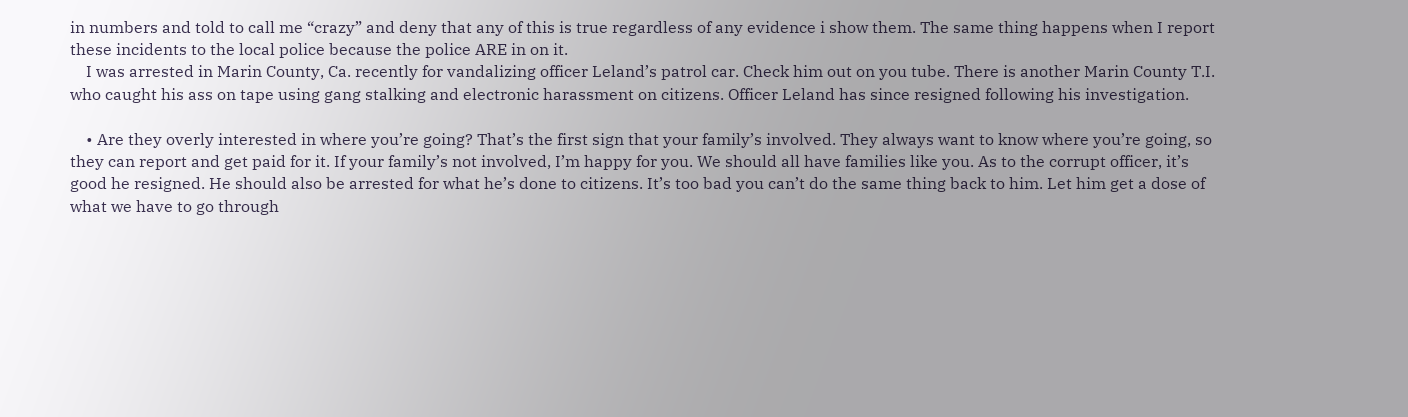in numbers and told to call me “crazy” and deny that any of this is true regardless of any evidence i show them. The same thing happens when I report these incidents to the local police because the police ARE in on it.
    I was arrested in Marin County, Ca. recently for vandalizing officer Leland’s patrol car. Check him out on you tube. There is another Marin County T.I. who caught his ass on tape using gang stalking and electronic harassment on citizens. Officer Leland has since resigned following his investigation.

    • Are they overly interested in where you’re going? That’s the first sign that your family’s involved. They always want to know where you’re going, so they can report and get paid for it. If your family’s not involved, I’m happy for you. We should all have families like you. As to the corrupt officer, it’s good he resigned. He should also be arrested for what he’s done to citizens. It’s too bad you can’t do the same thing back to him. Let him get a dose of what we have to go through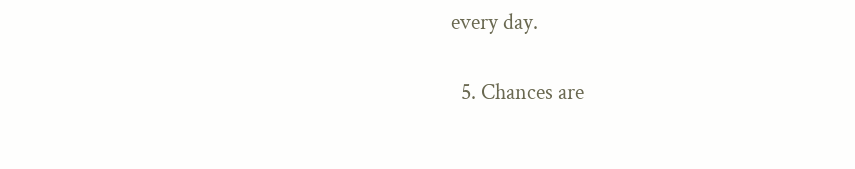every day.

  5. Chances are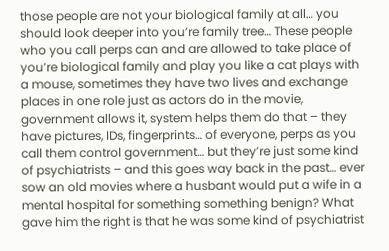those people are not your biological family at all… you should look deeper into you’re family tree… These people who you call perps can and are allowed to take place of you’re biological family and play you like a cat plays with a mouse, sometimes they have two lives and exchange places in one role just as actors do in the movie, government allows it, system helps them do that – they have pictures, IDs, fingerprints… of everyone, perps as you call them control government… but they’re just some kind of psychiatrists – and this goes way back in the past… ever sow an old movies where a husbant would put a wife in a mental hospital for something something benign? What gave him the right is that he was some kind of psychiatrist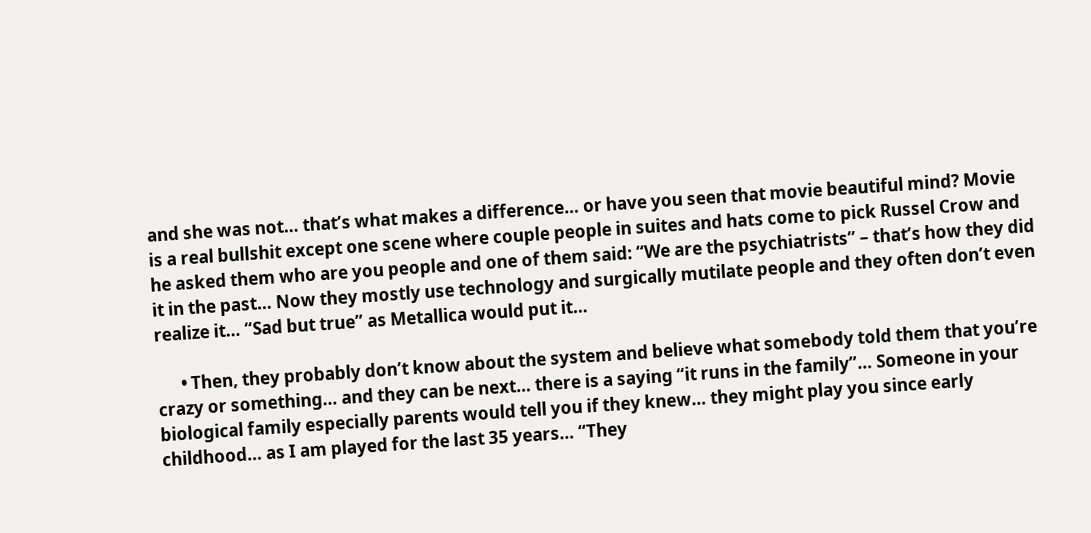and she was not… that’s what makes a difference… or have you seen that movie beautiful mind? Movie is a real bullshit except one scene where couple people in suites and hats come to pick Russel Crow and he asked them who are you people and one of them said: “We are the psychiatrists” – that’s how they did it in the past… Now they mostly use technology and surgically mutilate people and they often don’t even realize it… “Sad but true” as Metallica would put it…

      • Then, they probably don’t know about the system and believe what somebody told them that you’re crazy or something… and they can be next… there is a saying “it runs in the family”… Someone in your biological family especially parents would tell you if they knew… they might play you since early childhood… as I am played for the last 35 years… “They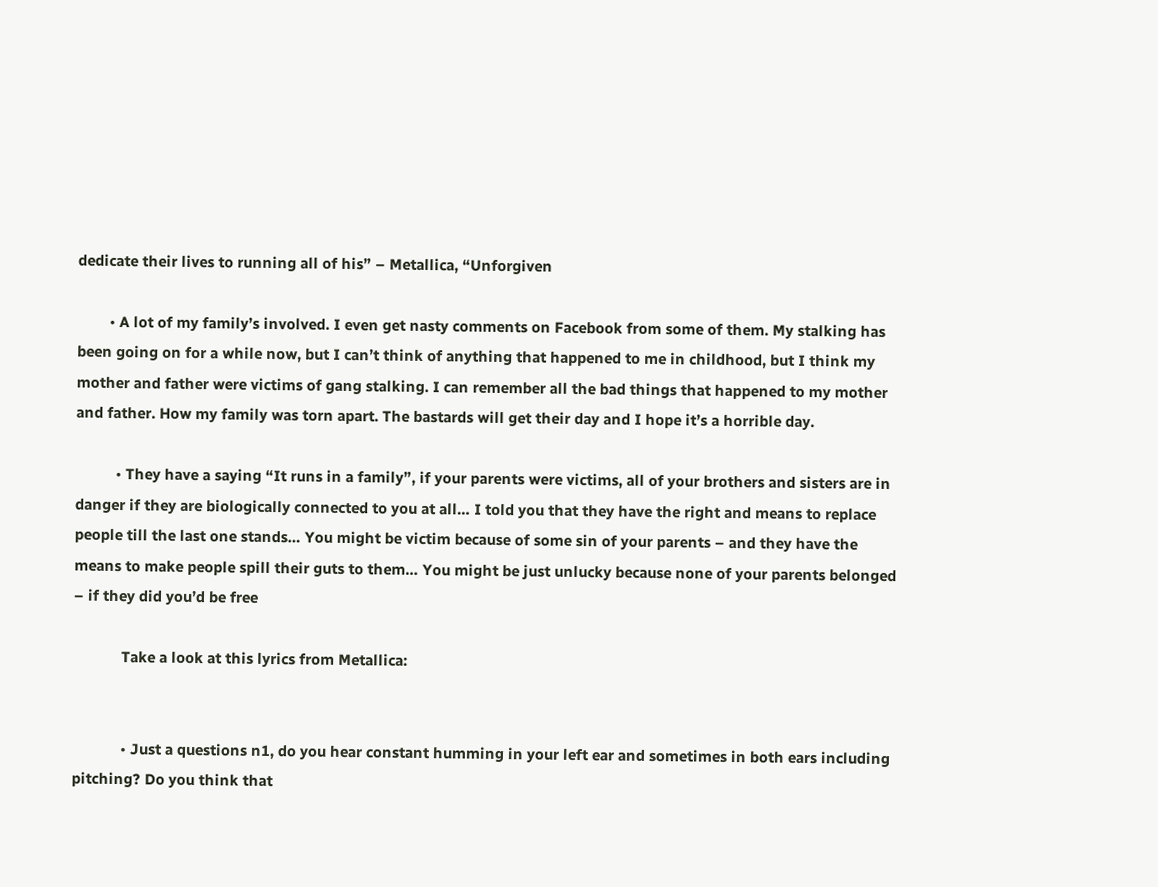dedicate their lives to running all of his” – Metallica, “Unforgiven

        • A lot of my family’s involved. I even get nasty comments on Facebook from some of them. My stalking has been going on for a while now, but I can’t think of anything that happened to me in childhood, but I think my mother and father were victims of gang stalking. I can remember all the bad things that happened to my mother and father. How my family was torn apart. The bastards will get their day and I hope it’s a horrible day.

          • They have a saying “It runs in a family”, if your parents were victims, all of your brothers and sisters are in danger if they are biologically connected to you at all… I told you that they have the right and means to replace people till the last one stands… You might be victim because of some sin of your parents – and they have the means to make people spill their guts to them… You might be just unlucky because none of your parents belonged – if they did you’d be free

            Take a look at this lyrics from Metallica:


            • Just a questions n1, do you hear constant humming in your left ear and sometimes in both ears including pitching? Do you think that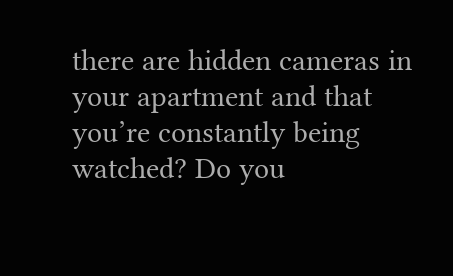there are hidden cameras in your apartment and that you’re constantly being watched? Do you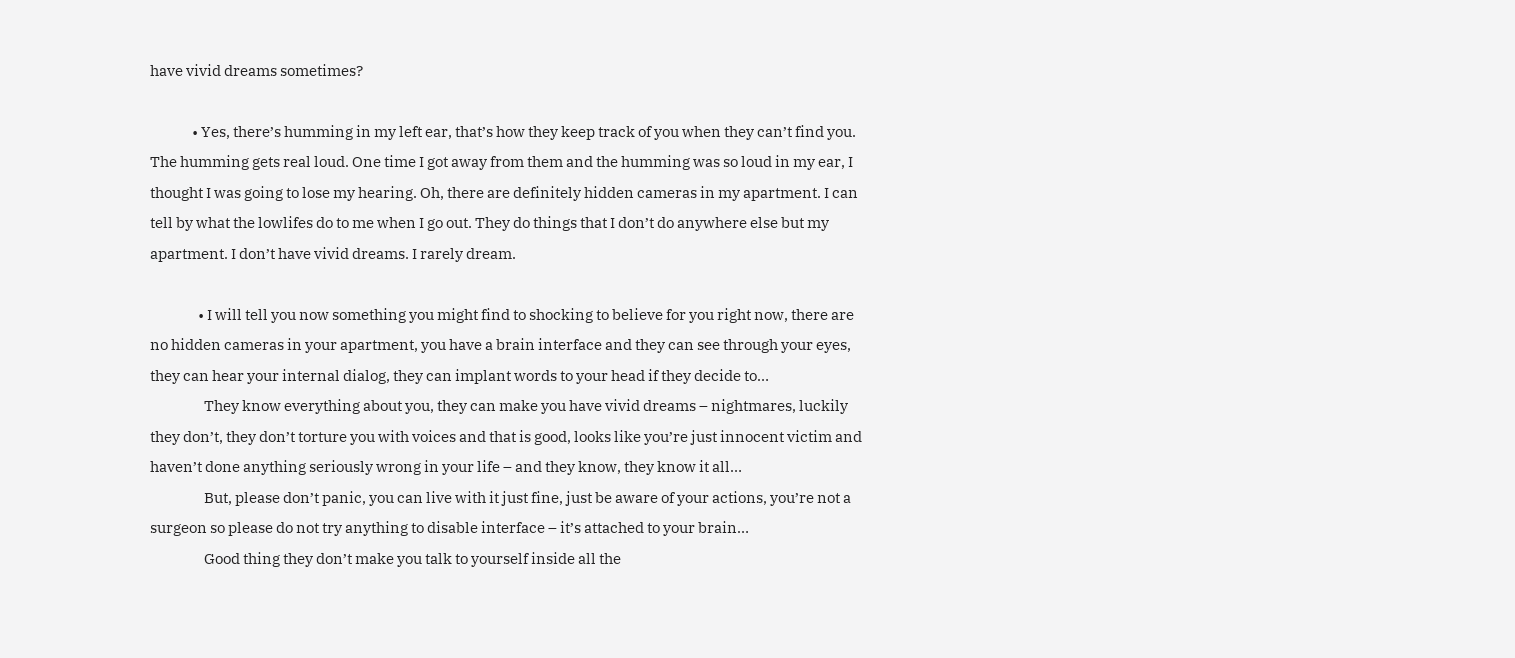have vivid dreams sometimes?

              • Yes, there’s humming in my left ear, that’s how they keep track of you when they can’t find you. The humming gets real loud. One time I got away from them and the humming was so loud in my ear, I thought I was going to lose my hearing. Oh, there are definitely hidden cameras in my apartment. I can tell by what the lowlifes do to me when I go out. They do things that I don’t do anywhere else but my apartment. I don’t have vivid dreams. I rarely dream.

                • I will tell you now something you might find to shocking to believe for you right now, there are no hidden cameras in your apartment, you have a brain interface and they can see through your eyes, they can hear your internal dialog, they can implant words to your head if they decide to…
                  They know everything about you, they can make you have vivid dreams – nightmares, luckily they don’t, they don’t torture you with voices and that is good, looks like you’re just innocent victim and haven’t done anything seriously wrong in your life – and they know, they know it all…
                  But, please don’t panic, you can live with it just fine, just be aware of your actions, you’re not a surgeon so please do not try anything to disable interface – it’s attached to your brain…
                  Good thing they don’t make you talk to yourself inside all the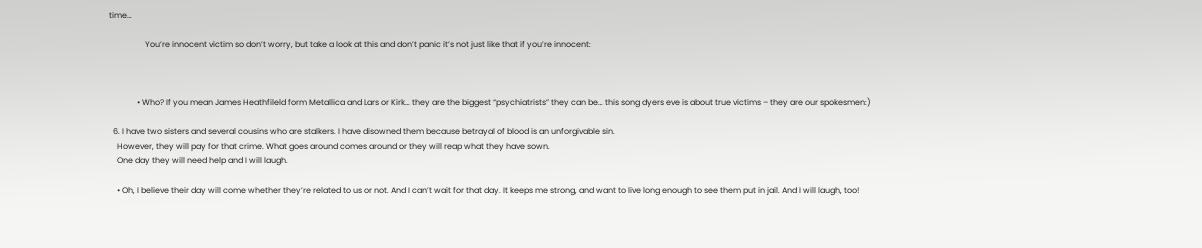time…

                  You’re innocent victim so don’t worry, but take a look at this and don’t panic it’s not just like that if you’re innocent:



              • Who? If you mean James Heathfileld form Metallica and Lars or Kirk… they are the biggest “psychiatrists” they can be… this song dyers eve is about true victims – they are our spokesmen:)

  6. I have two sisters and several cousins who are stalkers. I have disowned them because betrayal of blood is an unforgivable sin.
    However, they will pay for that crime. What goes around comes around or they will reap what they have sown.
    One day they will need help and I will laugh.

    • Oh, I believe their day will come whether they’re related to us or not. And I can’t wait for that day. It keeps me strong, and want to live long enough to see them put in jail. And I will laugh, too!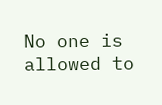No one is allowed to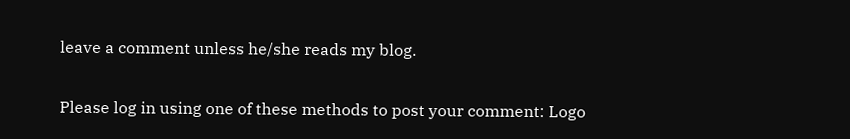leave a comment unless he/she reads my blog.

Please log in using one of these methods to post your comment: Logo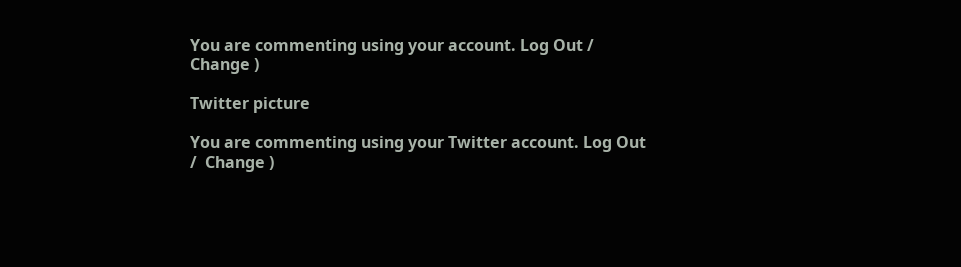You are commenting using your account. Log Out /  Change )

Twitter picture

You are commenting using your Twitter account. Log Out /  Change )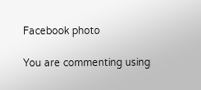Facebook photo

You are commenting using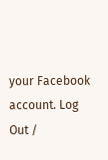your Facebook account. Log Out /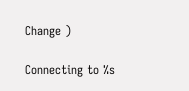Change )

Connecting to %s